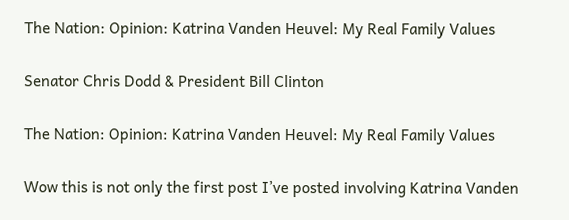The Nation: Opinion: Katrina Vanden Heuvel: My Real Family Values

Senator Chris Dodd & President Bill Clinton

The Nation: Opinion: Katrina Vanden Heuvel: My Real Family Values

Wow this is not only the first post I’ve posted involving Katrina Vanden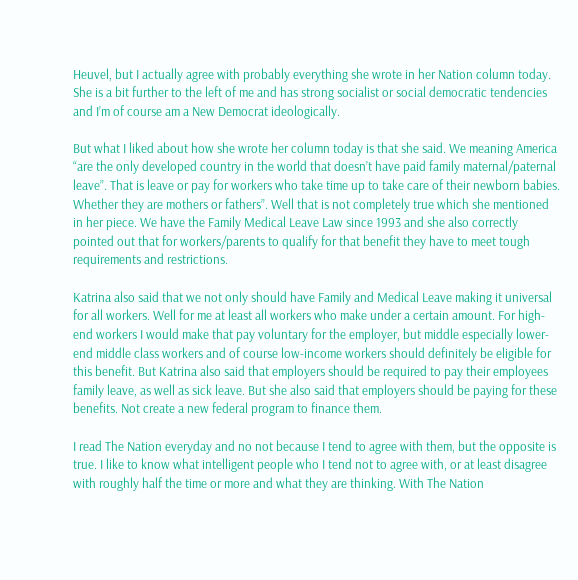Heuvel, but I actually agree with probably everything she wrote in her Nation column today. She is a bit further to the left of me and has strong socialist or social democratic tendencies and I’m of course am a New Democrat ideologically.

But what I liked about how she wrote her column today is that she said. We meaning America “are the only developed country in the world that doesn’t have paid family maternal/paternal leave”. That is leave or pay for workers who take time up to take care of their newborn babies. Whether they are mothers or fathers”. Well that is not completely true which she mentioned in her piece. We have the Family Medical Leave Law since 1993 and she also correctly pointed out that for workers/parents to qualify for that benefit they have to meet tough requirements and restrictions.

Katrina also said that we not only should have Family and Medical Leave making it universal for all workers. Well for me at least all workers who make under a certain amount. For high-end workers I would make that pay voluntary for the employer, but middle especially lower-end middle class workers and of course low-income workers should definitely be eligible for this benefit. But Katrina also said that employers should be required to pay their employees family leave, as well as sick leave. But she also said that employers should be paying for these benefits. Not create a new federal program to finance them.

I read The Nation everyday and no not because I tend to agree with them, but the opposite is true. I like to know what intelligent people who I tend not to agree with, or at least disagree with roughly half the time or more and what they are thinking. With The Nation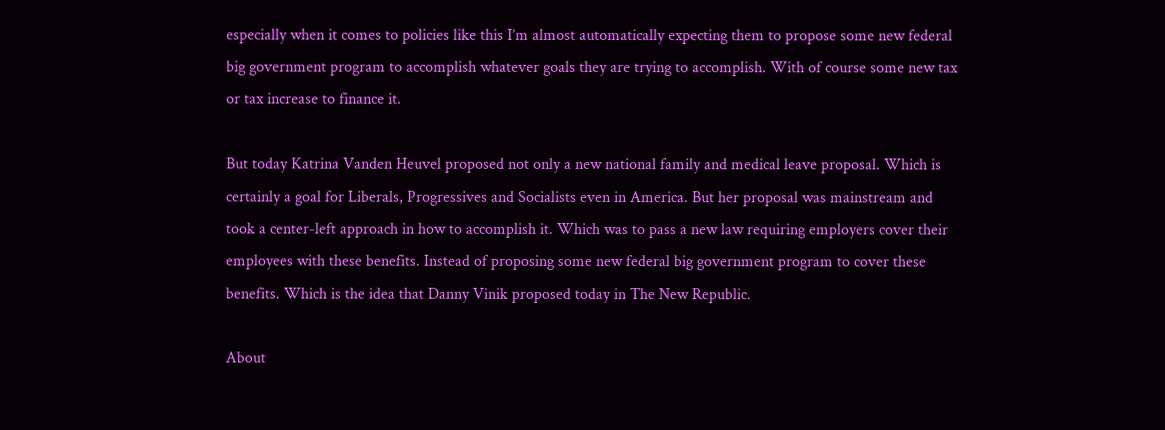especially when it comes to policies like this I’m almost automatically expecting them to propose some new federal big government program to accomplish whatever goals they are trying to accomplish. With of course some new tax or tax increase to finance it.

But today Katrina Vanden Heuvel proposed not only a new national family and medical leave proposal. Which is certainly a goal for Liberals, Progressives and Socialists even in America. But her proposal was mainstream and took a center-left approach in how to accomplish it. Which was to pass a new law requiring employers cover their employees with these benefits. Instead of proposing some new federal big government program to cover these benefits. Which is the idea that Danny Vinik proposed today in The New Republic.

About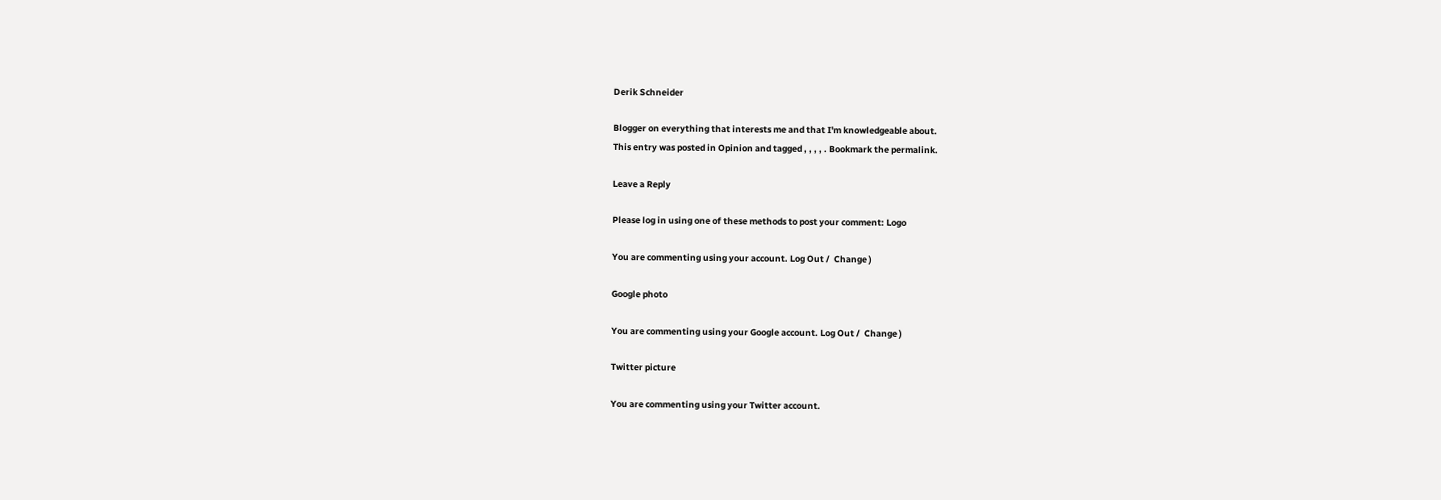Derik Schneider

Blogger on everything that interests me and that I'm knowledgeable about.
This entry was posted in Opinion and tagged , , , , . Bookmark the permalink.

Leave a Reply

Please log in using one of these methods to post your comment: Logo

You are commenting using your account. Log Out /  Change )

Google photo

You are commenting using your Google account. Log Out /  Change )

Twitter picture

You are commenting using your Twitter account.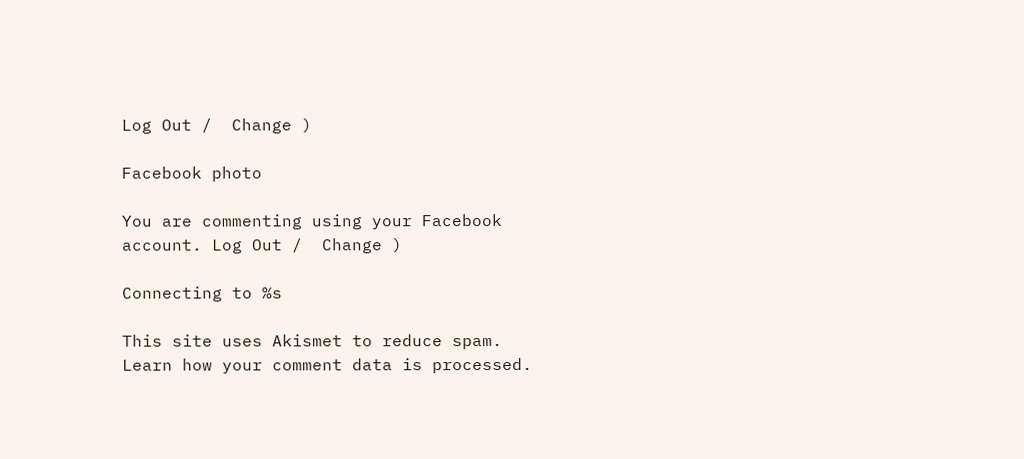Log Out /  Change )

Facebook photo

You are commenting using your Facebook account. Log Out /  Change )

Connecting to %s

This site uses Akismet to reduce spam. Learn how your comment data is processed.